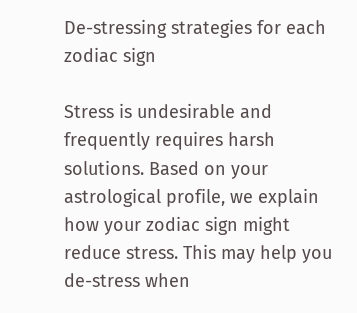De-stressing strategies for each zodiac sign

Stress is undesirable and frequently requires harsh solutions. Based on your astrological profile, we explain how your zodiac sign might reduce stress. This may help you de-stress when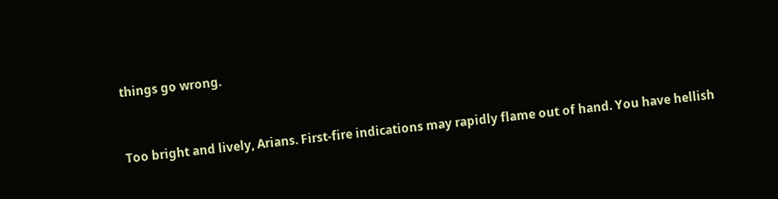things go wrong.


Too bright and lively, Arians. First-fire indications may rapidly flame out of hand. You have hellish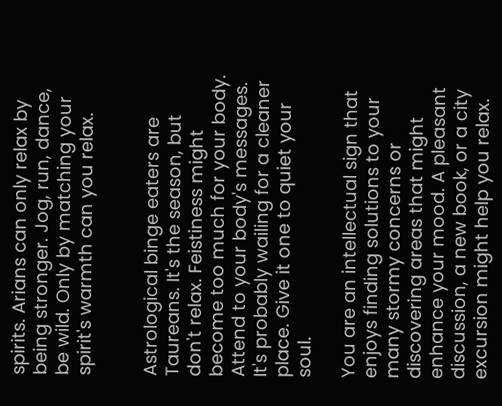spirits. Arians can only relax by being stronger. Jog, run, dance, be wild. Only by matching your spirit's warmth can you relax.


Astrological binge eaters are Taureans. It's the season, but don't relax. Feistiness might become too much for your body. Attend to your body's messages. It's probably wailing for a cleaner place. Give it one to quiet your soul.

You are an intellectual sign that enjoys finding solutions to your many stormy concerns or discovering areas that might enhance your mood. A pleasant discussion, a new book, or a city excursion might help you relax.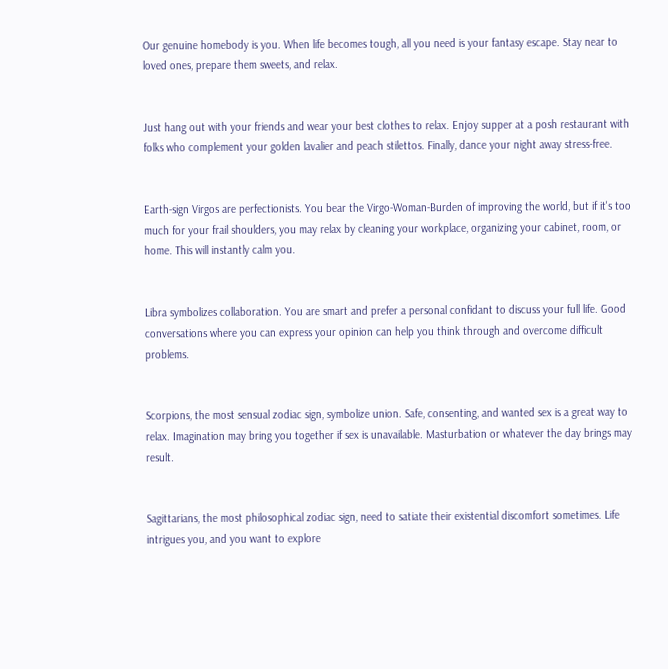Our genuine homebody is you. When life becomes tough, all you need is your fantasy escape. Stay near to loved ones, prepare them sweets, and relax.


Just hang out with your friends and wear your best clothes to relax. Enjoy supper at a posh restaurant with folks who complement your golden lavalier and peach stilettos. Finally, dance your night away stress-free.


Earth-sign Virgos are perfectionists. You bear the Virgo-Woman-Burden of improving the world, but if it's too much for your frail shoulders, you may relax by cleaning your workplace, organizing your cabinet, room, or home. This will instantly calm you.


Libra symbolizes collaboration. You are smart and prefer a personal confidant to discuss your full life. Good conversations where you can express your opinion can help you think through and overcome difficult problems.


Scorpions, the most sensual zodiac sign, symbolize union. Safe, consenting, and wanted sex is a great way to relax. Imagination may bring you together if sex is unavailable. Masturbation or whatever the day brings may result.


Sagittarians, the most philosophical zodiac sign, need to satiate their existential discomfort sometimes. Life intrigues you, and you want to explore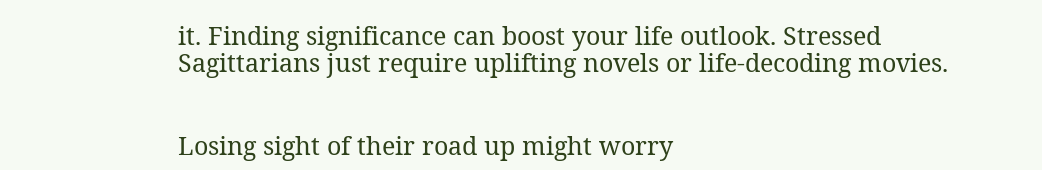it. Finding significance can boost your life outlook. Stressed Sagittarians just require uplifting novels or life-decoding movies.


Losing sight of their road up might worry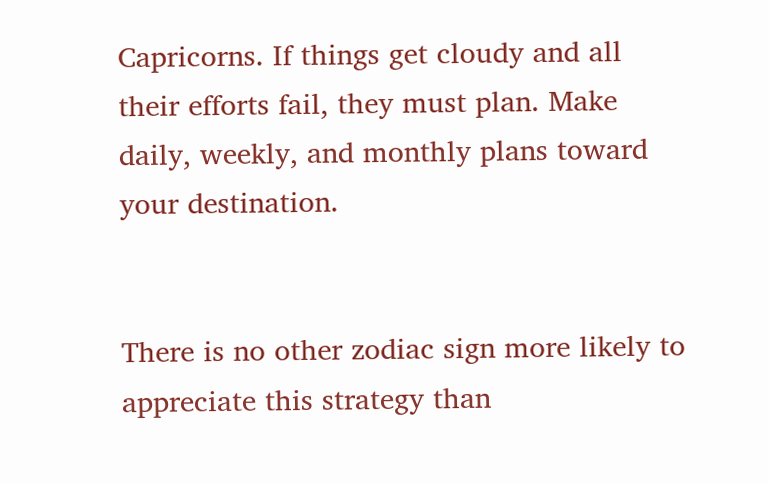Capricorns. If things get cloudy and all their efforts fail, they must plan. Make daily, weekly, and monthly plans toward your destination.


There is no other zodiac sign more likely to appreciate this strategy than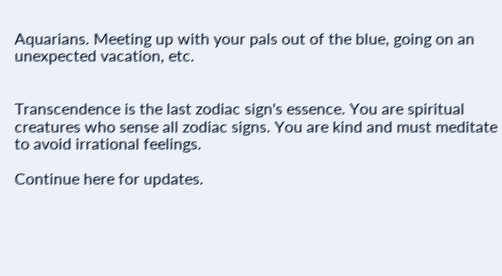Aquarians. Meeting up with your pals out of the blue, going on an unexpected vacation, etc.


Transcendence is the last zodiac sign's essence. You are spiritual creatures who sense all zodiac signs. You are kind and must meditate to avoid irrational feelings.

Continue here for updates.